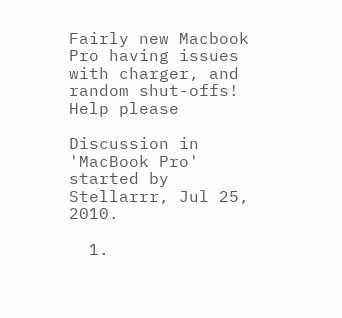Fairly new Macbook Pro having issues with charger, and random shut-offs! Help please

Discussion in 'MacBook Pro' started by Stellarrr, Jul 25, 2010.

  1.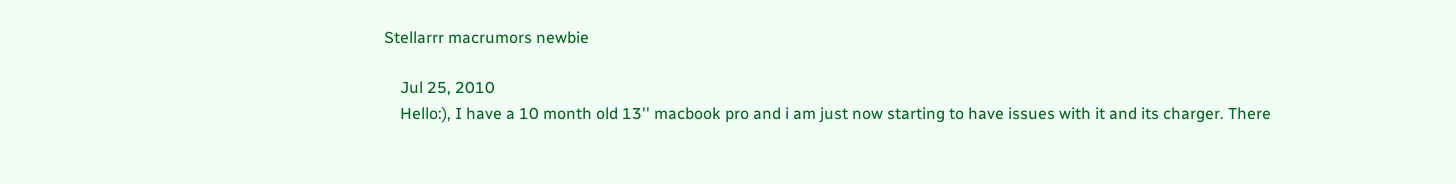Stellarrr macrumors newbie

    Jul 25, 2010
    Hello:), I have a 10 month old 13'' macbook pro and i am just now starting to have issues with it and its charger. There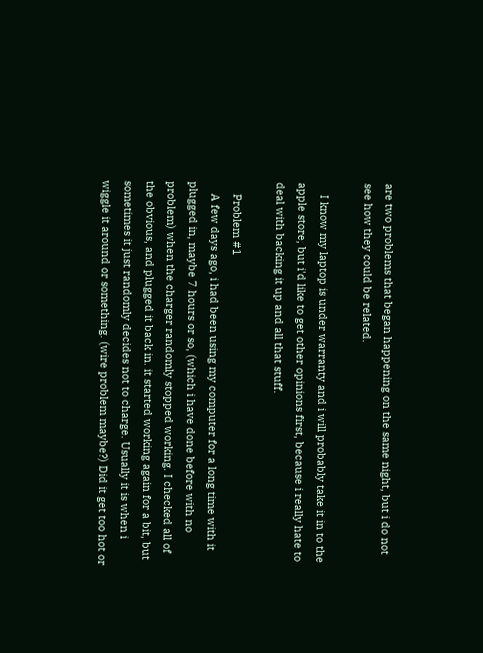are two problems that began happening on the same night, but i do not see how they could be related.

    I know my laptop is under warranty and i will probably take it in to the apple store, but i'd like to get other opinions first, because i really hate to deal with backing it up and all that stuff.

    Problem #1
    A few days ago, i had been using my computer for a long time with it plugged in, maybe 7 hours or so, (which i have done before with no problem) when the charger randomly stopped working. I checked all of the obvious, and plugged it back in. it started working again for a bit, but sometimes it just randomly decides not to charge. Usually it is when i wiggle it around or something. (wire problem maybe?) Did it get too hot or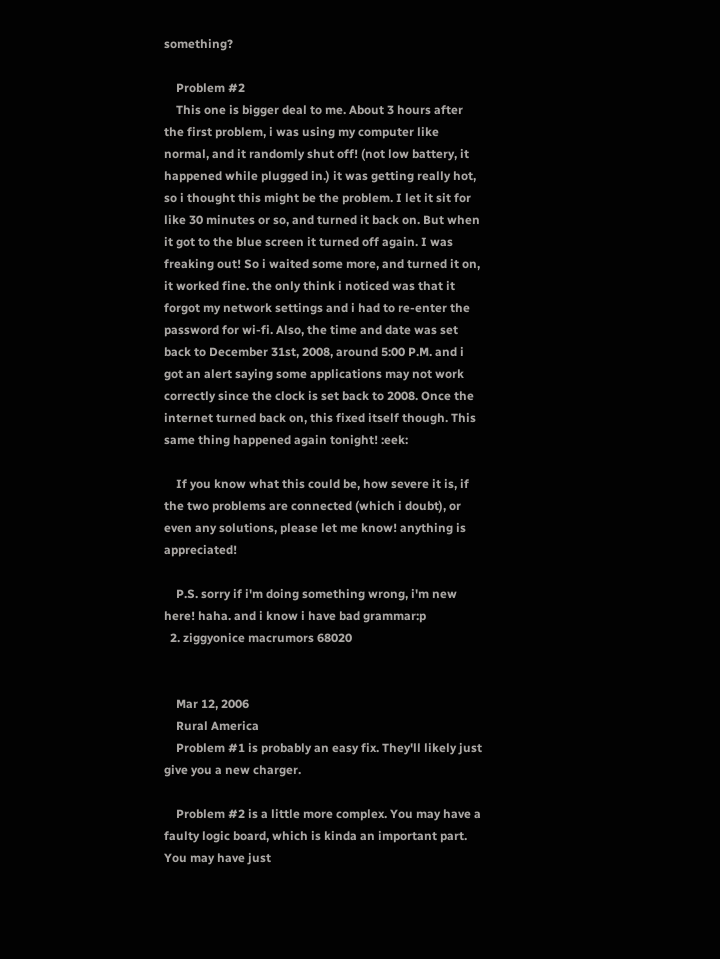something?

    Problem #2
    This one is bigger deal to me. About 3 hours after the first problem, i was using my computer like normal, and it randomly shut off! (not low battery, it happened while plugged in.) it was getting really hot, so i thought this might be the problem. I let it sit for like 30 minutes or so, and turned it back on. But when it got to the blue screen it turned off again. I was freaking out! So i waited some more, and turned it on, it worked fine. the only think i noticed was that it forgot my network settings and i had to re-enter the password for wi-fi. Also, the time and date was set back to December 31st, 2008, around 5:00 P.M. and i got an alert saying some applications may not work correctly since the clock is set back to 2008. Once the internet turned back on, this fixed itself though. This same thing happened again tonight! :eek:

    If you know what this could be, how severe it is, if the two problems are connected (which i doubt), or even any solutions, please let me know! anything is appreciated!

    P.S. sorry if i'm doing something wrong, i'm new here! haha. and i know i have bad grammar:p
  2. ziggyonice macrumors 68020


    Mar 12, 2006
    Rural America
    Problem #1 is probably an easy fix. They'll likely just give you a new charger.

    Problem #2 is a little more complex. You may have a faulty logic board, which is kinda an important part. You may have just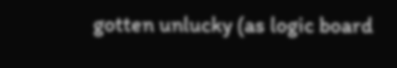gotten unlucky (as logic board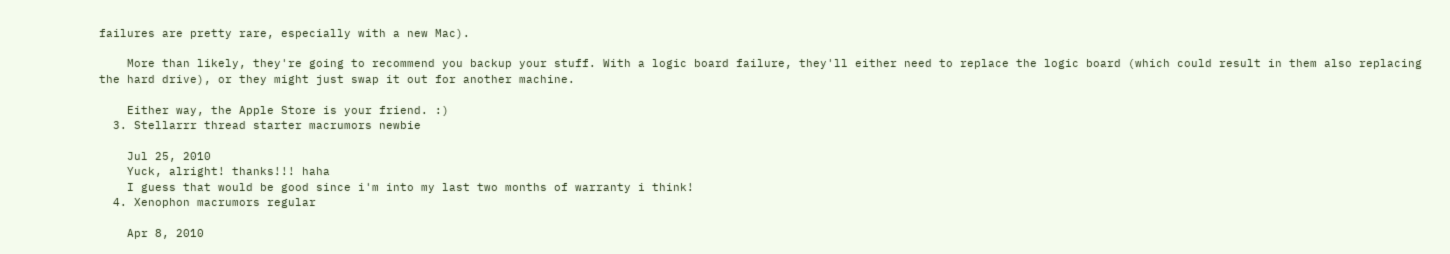failures are pretty rare, especially with a new Mac).

    More than likely, they're going to recommend you backup your stuff. With a logic board failure, they'll either need to replace the logic board (which could result in them also replacing the hard drive), or they might just swap it out for another machine.

    Either way, the Apple Store is your friend. :)
  3. Stellarrr thread starter macrumors newbie

    Jul 25, 2010
    Yuck, alright! thanks!!! haha
    I guess that would be good since i'm into my last two months of warranty i think!
  4. Xenophon macrumors regular

    Apr 8, 2010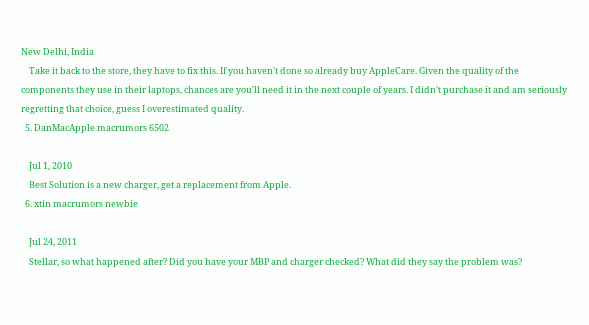New Delhi, India
    Take it back to the store, they have to fix this. If you haven't done so already buy AppleCare. Given the quality of the components they use in their laptops, chances are you'll need it in the next couple of years. I didn't purchase it and am seriously regretting that choice, guess I overestimated quality.
  5. DanMacApple macrumors 6502

    Jul 1, 2010
    Best Solution is a new charger, get a replacement from Apple.
  6. xtin macrumors newbie

    Jul 24, 2011
    Stellar, so what happened after? Did you have your MBP and charger checked? What did they say the problem was?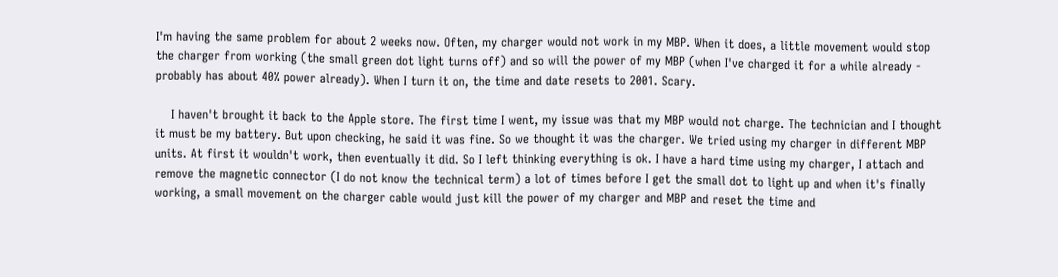I'm having the same problem for about 2 weeks now. Often, my charger would not work in my MBP. When it does, a little movement would stop the charger from working (the small green dot light turns off) and so will the power of my MBP (when I've charged it for a while already - probably has about 40% power already). When I turn it on, the time and date resets to 2001. Scary.

    I haven't brought it back to the Apple store. The first time I went, my issue was that my MBP would not charge. The technician and I thought it must be my battery. But upon checking, he said it was fine. So we thought it was the charger. We tried using my charger in different MBP units. At first it wouldn't work, then eventually it did. So I left thinking everything is ok. I have a hard time using my charger, I attach and remove the magnetic connector (I do not know the technical term) a lot of times before I get the small dot to light up and when it's finally working, a small movement on the charger cable would just kill the power of my charger and MBP and reset the time and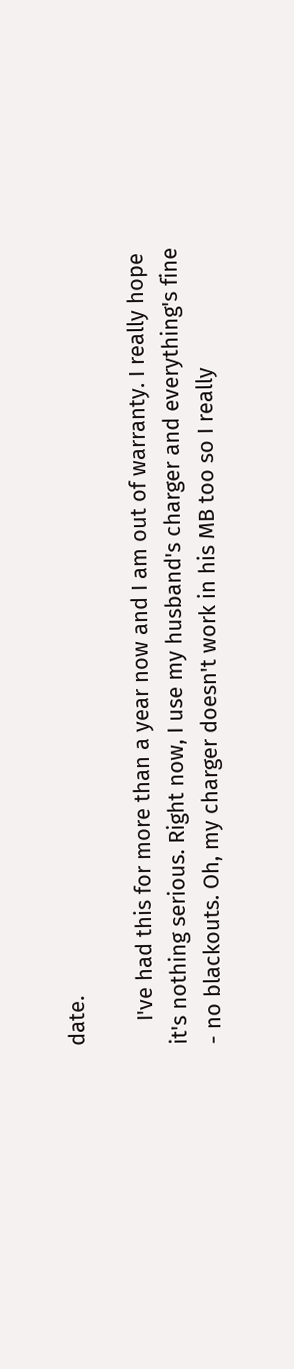date.

    I've had this for more than a year now and I am out of warranty. I really hope it's nothing serious. Right now, I use my husband's charger and everything's fine - no blackouts. Oh, my charger doesn't work in his MB too so I really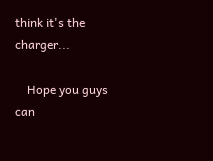think it's the charger...

    Hope you guys can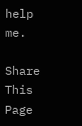help me.

Share This Page